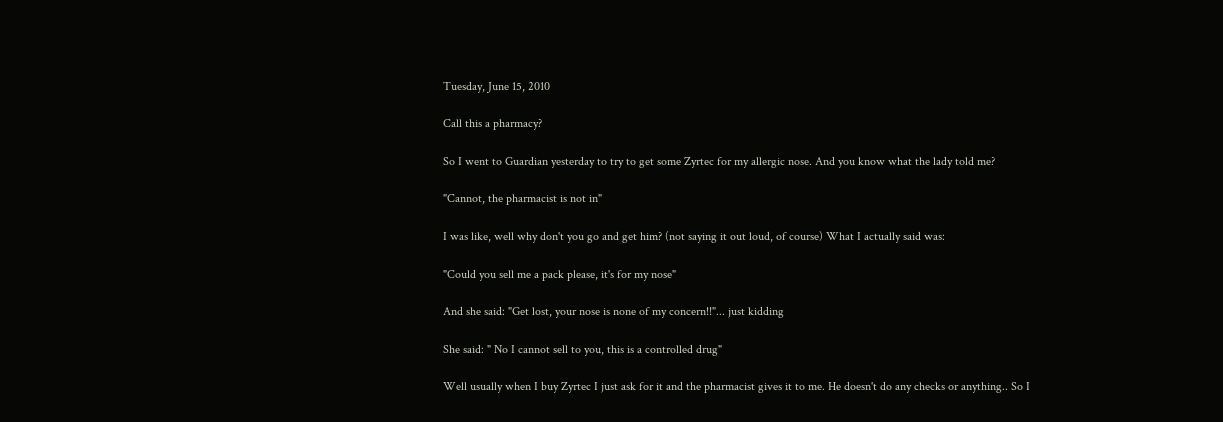Tuesday, June 15, 2010

Call this a pharmacy?

So I went to Guardian yesterday to try to get some Zyrtec for my allergic nose. And you know what the lady told me?

"Cannot, the pharmacist is not in"

I was like, well why don't you go and get him? (not saying it out loud, of course) What I actually said was:

"Could you sell me a pack please, it's for my nose"

And she said: "Get lost, your nose is none of my concern!!"... just kidding

She said: " No I cannot sell to you, this is a controlled drug"

Well usually when I buy Zyrtec I just ask for it and the pharmacist gives it to me. He doesn't do any checks or anything.. So I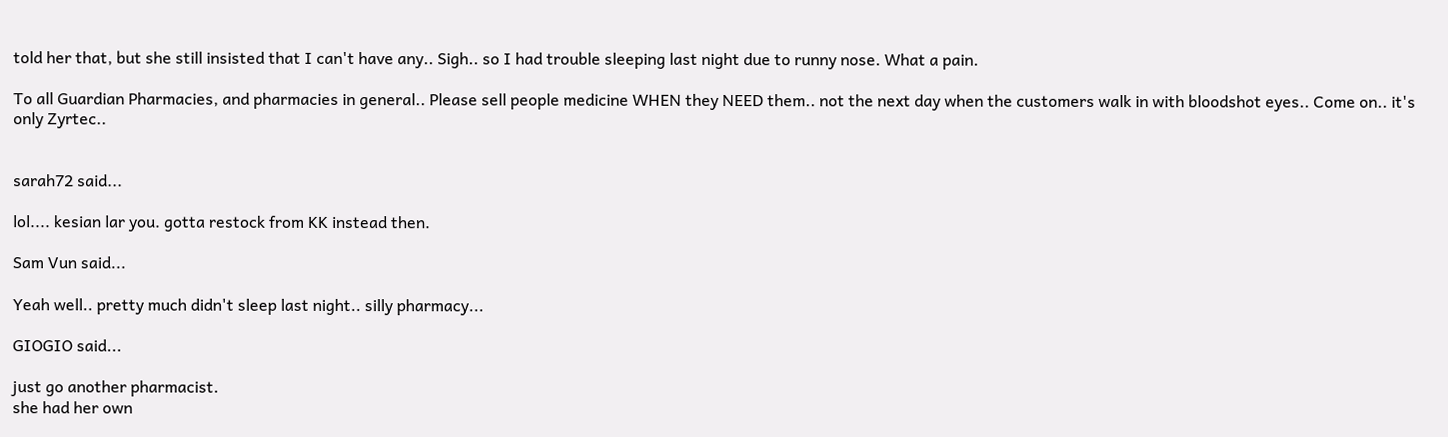told her that, but she still insisted that I can't have any.. Sigh.. so I had trouble sleeping last night due to runny nose. What a pain.

To all Guardian Pharmacies, and pharmacies in general.. Please sell people medicine WHEN they NEED them.. not the next day when the customers walk in with bloodshot eyes.. Come on.. it's only Zyrtec..


sarah72 said...

lol.... kesian lar you. gotta restock from KK instead then.

Sam Vun said...

Yeah well.. pretty much didn't sleep last night.. silly pharmacy...

GIOGIO said...

just go another pharmacist.
she had her own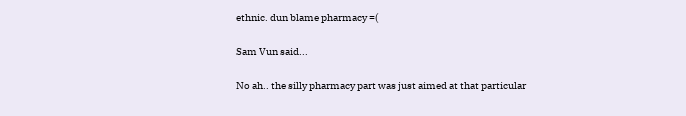ethnic. dun blame pharmacy =(

Sam Vun said...

No ah.. the silly pharmacy part was just aimed at that particular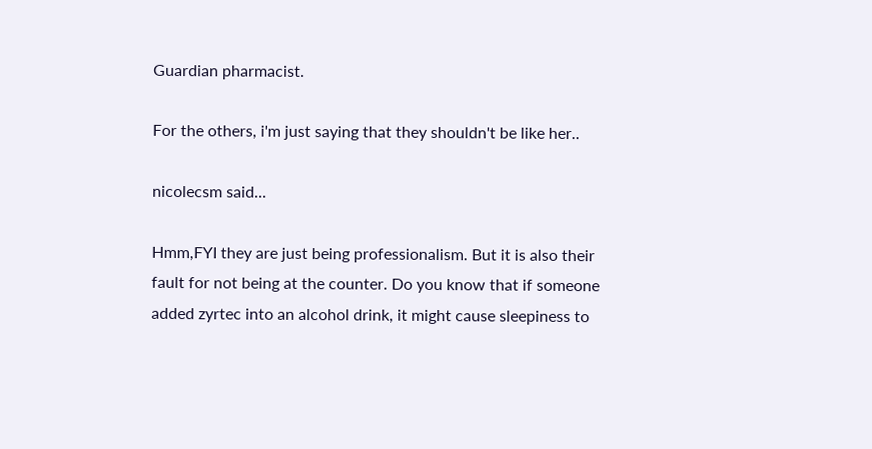Guardian pharmacist.

For the others, i'm just saying that they shouldn't be like her..

nicolecsm said...

Hmm,FYI they are just being professionalism. But it is also their fault for not being at the counter. Do you know that if someone added zyrtec into an alcohol drink, it might cause sleepiness to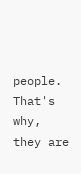people. That's why, they are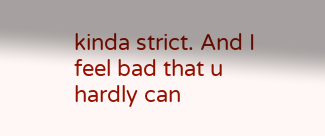kinda strict. And I feel bad that u hardly can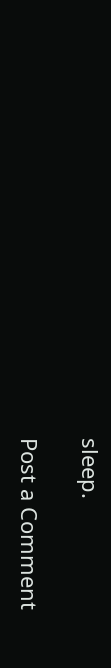sleep.

Post a Comment